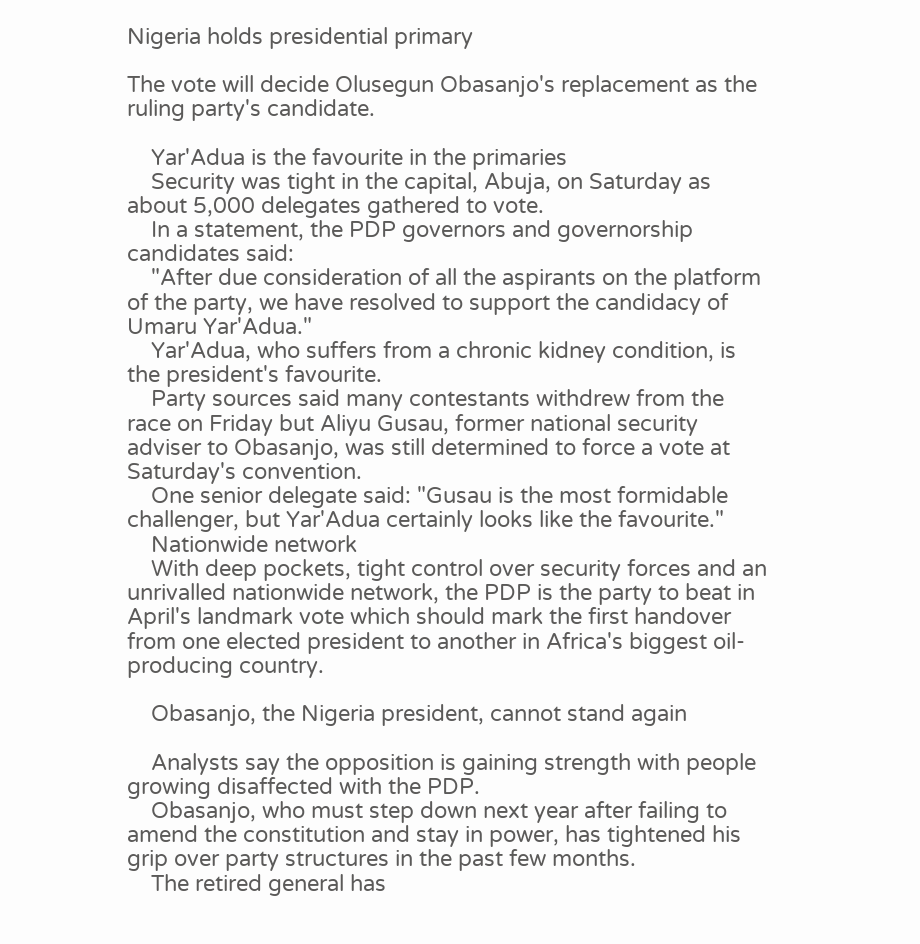Nigeria holds presidential primary

The vote will decide Olusegun Obasanjo's replacement as the ruling party's candidate.

    Yar'Adua is the favourite in the primaries
    Security was tight in the capital, Abuja, on Saturday as about 5,000 delegates gathered to vote.
    In a statement, the PDP governors and governorship candidates said:
    "After due consideration of all the aspirants on the platform of the party, we have resolved to support the candidacy of Umaru Yar'Adua."
    Yar'Adua, who suffers from a chronic kidney condition, is the president's favourite.
    Party sources said many contestants withdrew from the race on Friday but Aliyu Gusau, former national security adviser to Obasanjo, was still determined to force a vote at Saturday's convention.
    One senior delegate said: "Gusau is the most formidable challenger, but Yar'Adua certainly looks like the favourite."
    Nationwide network
    With deep pockets, tight control over security forces and an unrivalled nationwide network, the PDP is the party to beat in April's landmark vote which should mark the first handover from one elected president to another in Africa's biggest oil-producing country.

    Obasanjo, the Nigeria president, cannot stand again

    Analysts say the opposition is gaining strength with people growing disaffected with the PDP.
    Obasanjo, who must step down next year after failing to amend the constitution and stay in power, has tightened his grip over party structures in the past few months.
    The retired general has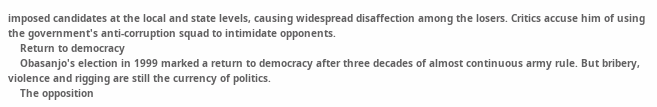imposed candidates at the local and state levels, causing widespread disaffection among the losers. Critics accuse him of using the government's anti-corruption squad to intimidate opponents.
    Return to democracy
    Obasanjo's election in 1999 marked a return to democracy after three decades of almost continuous army rule. But bribery, violence and rigging are still the currency of politics.
    The opposition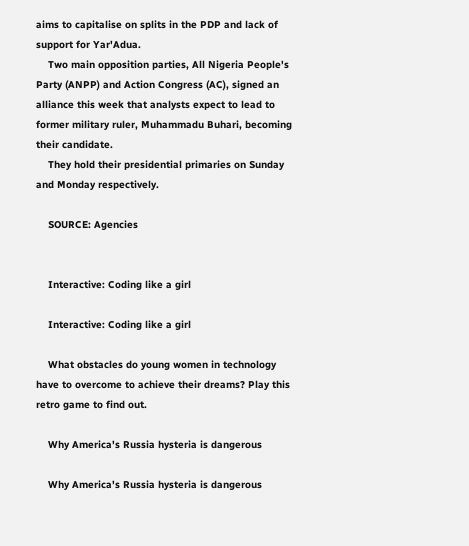aims to capitalise on splits in the PDP and lack of support for Yar'Adua.
    Two main opposition parties, All Nigeria People's Party (ANPP) and Action Congress (AC), signed an alliance this week that analysts expect to lead to former military ruler, Muhammadu Buhari, becoming their candidate.
    They hold their presidential primaries on Sunday and Monday respectively.

    SOURCE: Agencies


    Interactive: Coding like a girl

    Interactive: Coding like a girl

    What obstacles do young women in technology have to overcome to achieve their dreams? Play this retro game to find out.

    Why America's Russia hysteria is dangerous

    Why America's Russia hysteria is dangerous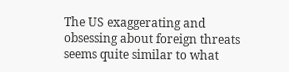The US exaggerating and obsessing about foreign threats seems quite similar to what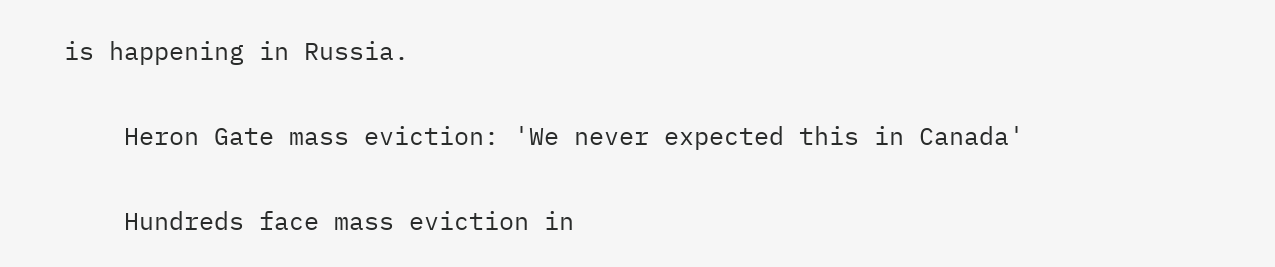is happening in Russia.

    Heron Gate mass eviction: 'We never expected this in Canada'

    Hundreds face mass eviction in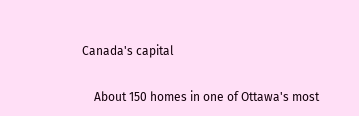Canada's capital

    About 150 homes in one of Ottawa's most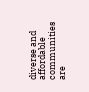diverse and affordable communities are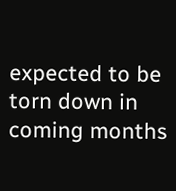expected to be torn down in coming months